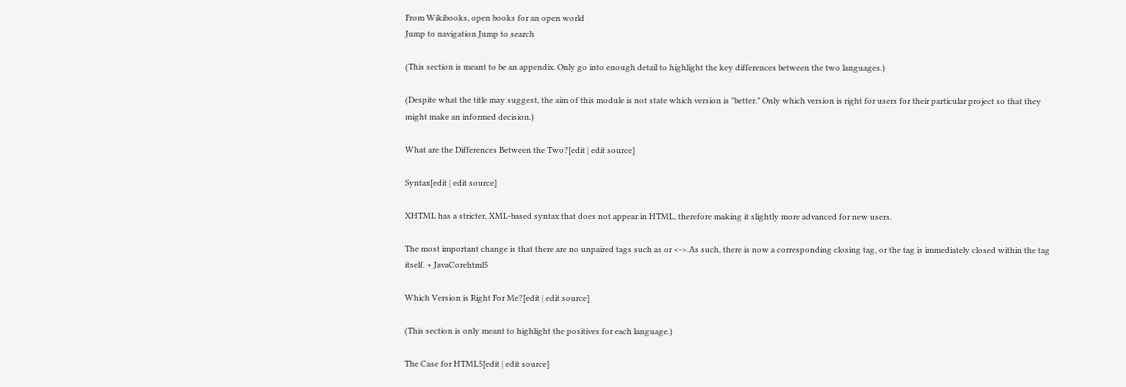From Wikibooks, open books for an open world
Jump to navigation Jump to search

(This section is meant to be an appendix. Only go into enough detail to highlight the key differences between the two languages.)

(Despite what the title may suggest, the aim of this module is not state which version is "better." Only which version is right for users for their particular project so that they might make an informed decision.)

What are the Differences Between the Two?[edit | edit source]

Syntax[edit | edit source]

XHTML has a stricter, XML-based syntax that does not appear in HTML, therefore making it slightly more advanced for new users.

The most important change is that there are no unpaired tags such as or <->.As such, there is now a corresponding closing tag, or the tag is immediately closed within the tag itself. + JavaCorehtml5

Which Version is Right For Me?[edit | edit source]

(This section is only meant to highlight the positives for each language.)

The Case for HTML5[edit | edit source]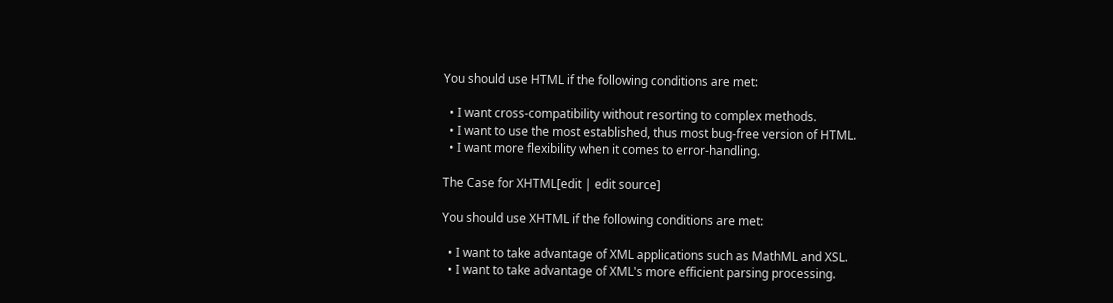You should use HTML if the following conditions are met:

  • I want cross-compatibility without resorting to complex methods.
  • I want to use the most established, thus most bug-free version of HTML.
  • I want more flexibility when it comes to error-handling.

The Case for XHTML[edit | edit source]

You should use XHTML if the following conditions are met:

  • I want to take advantage of XML applications such as MathML and XSL.
  • I want to take advantage of XML's more efficient parsing processing.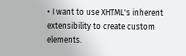• I want to use XHTML's inherent extensibility to create custom elements.